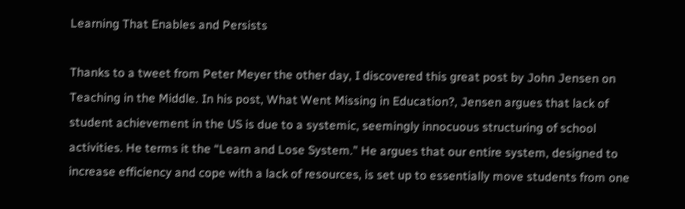Learning That Enables and Persists

Thanks to a tweet from Peter Meyer the other day, I discovered this great post by John Jensen on Teaching in the Middle. In his post, What Went Missing in Education?, Jensen argues that lack of student achievement in the US is due to a systemic, seemingly innocuous structuring of school activities. He terms it the “Learn and Lose System.” He argues that our entire system, designed to increase efficiency and cope with a lack of resources, is set up to essentially move students from one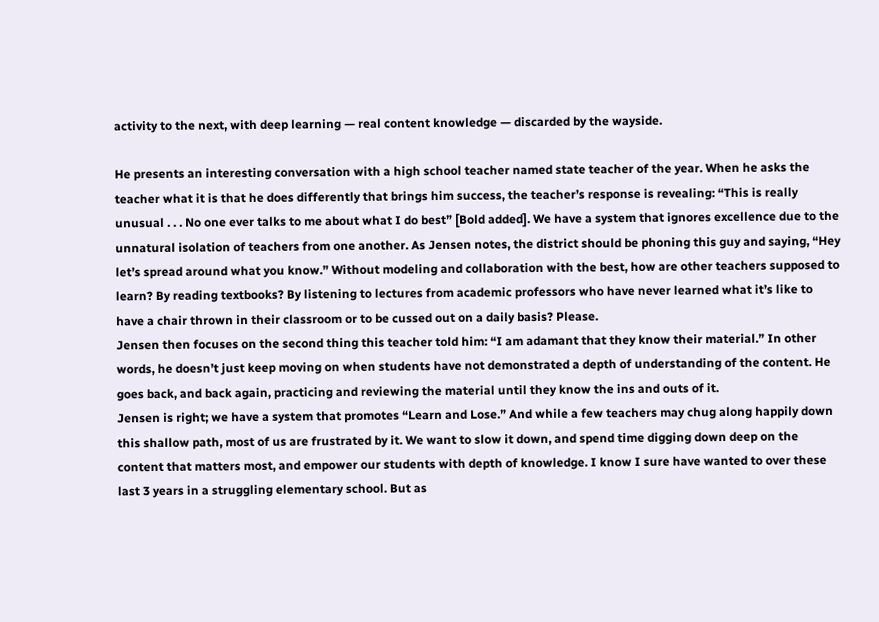activity to the next, with deep learning — real content knowledge — discarded by the wayside.

He presents an interesting conversation with a high school teacher named state teacher of the year. When he asks the teacher what it is that he does differently that brings him success, the teacher’s response is revealing: “This is really unusual . . . No one ever talks to me about what I do best” [Bold added]. We have a system that ignores excellence due to the unnatural isolation of teachers from one another. As Jensen notes, the district should be phoning this guy and saying, “Hey let’s spread around what you know.” Without modeling and collaboration with the best, how are other teachers supposed to learn? By reading textbooks? By listening to lectures from academic professors who have never learned what it’s like to have a chair thrown in their classroom or to be cussed out on a daily basis? Please.
Jensen then focuses on the second thing this teacher told him: “I am adamant that they know their material.” In other words, he doesn’t just keep moving on when students have not demonstrated a depth of understanding of the content. He goes back, and back again, practicing and reviewing the material until they know the ins and outs of it.
Jensen is right; we have a system that promotes “Learn and Lose.” And while a few teachers may chug along happily down this shallow path, most of us are frustrated by it. We want to slow it down, and spend time digging down deep on the content that matters most, and empower our students with depth of knowledge. I know I sure have wanted to over these last 3 years in a struggling elementary school. But as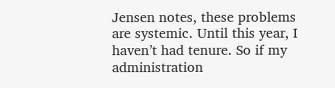Jensen notes, these problems are systemic. Until this year, I haven’t had tenure. So if my administration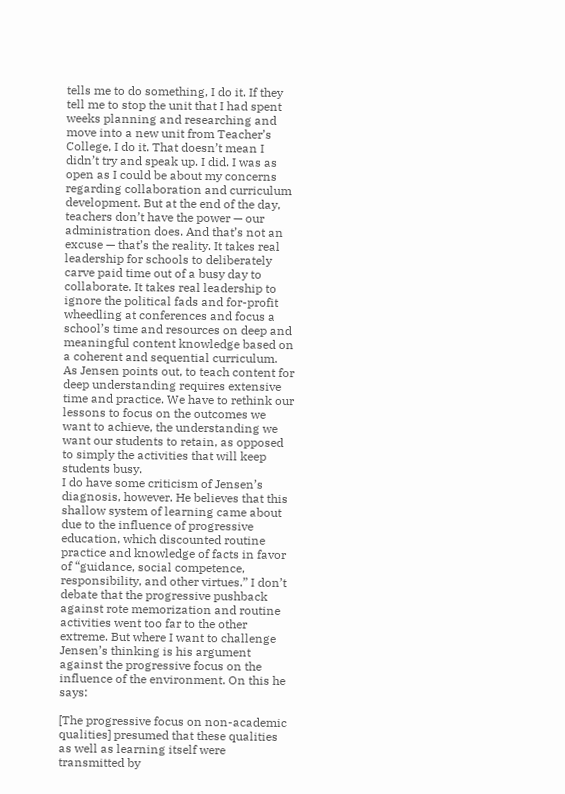tells me to do something, I do it. If they tell me to stop the unit that I had spent weeks planning and researching and move into a new unit from Teacher’s College, I do it. That doesn’t mean I didn’t try and speak up. I did. I was as open as I could be about my concerns regarding collaboration and curriculum development. But at the end of the day, teachers don’t have the power — our administration does. And that’s not an excuse — that’s the reality. It takes real leadership for schools to deliberately carve paid time out of a busy day to collaborate. It takes real leadership to ignore the political fads and for-profit wheedling at conferences and focus a school’s time and resources on deep and meaningful content knowledge based on a coherent and sequential curriculum.
As Jensen points out, to teach content for deep understanding requires extensive time and practice. We have to rethink our lessons to focus on the outcomes we want to achieve, the understanding we want our students to retain, as opposed to simply the activities that will keep students busy.
I do have some criticism of Jensen’s diagnosis, however. He believes that this shallow system of learning came about due to the influence of progressive education, which discounted routine practice and knowledge of facts in favor of “guidance, social competence, responsibility, and other virtues.” I don’t debate that the progressive pushback against rote memorization and routine activities went too far to the other extreme. But where I want to challenge Jensen’s thinking is his argument against the progressive focus on the influence of the environment. On this he says:

[The progressive focus on non-academic qualities] presumed that these qualities as well as learning itself were transmitted by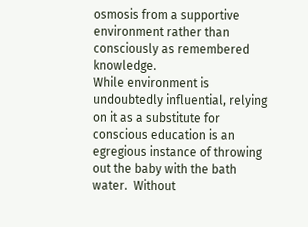osmosis from a supportive environment rather than consciously as remembered knowledge.
While environment is undoubtedly influential, relying on it as a substitute for conscious education is an egregious instance of throwing out the baby with the bath water.  Without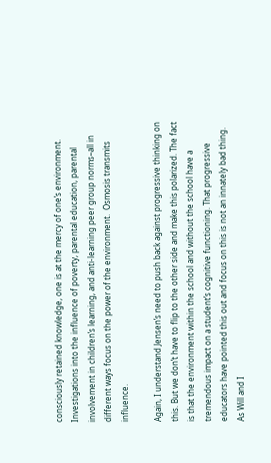consciously retained knowledge, one is at the mercy of one’s environment.  Investigations into the influence of poverty, parental education, parental involvement in children’s learning, and anti-learning peer group norms–all in different ways focus on the power of the environment.  Osmosis transmits influence.

Again, I understand Jensen’s need to push back against progressive thinking on this. But we don’t have to flip to the other side and make this polarized. The fact is that the environment within the school and without the school have a tremendous impact on a student’s cognitive functioning. That progressive educators have pointed this out and focus on this is not an innately bad thing. As Will and I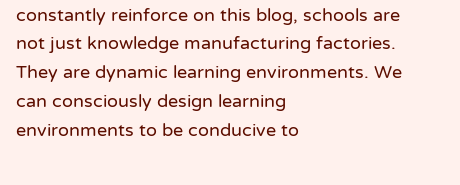constantly reinforce on this blog, schools are not just knowledge manufacturing factories. They are dynamic learning environments. We can consciously design learning environments to be conducive to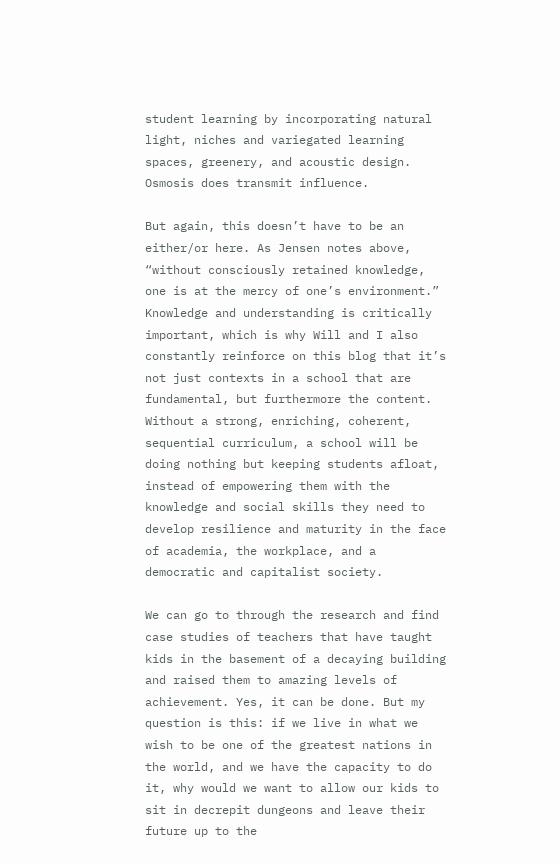student learning by incorporating natural light, niches and variegated learning spaces, greenery, and acoustic design. Osmosis does transmit influence.

But again, this doesn’t have to be an either/or here. As Jensen notes above, “without consciously retained knowledge, one is at the mercy of one’s environment.” Knowledge and understanding is critically important, which is why Will and I also constantly reinforce on this blog that it’s not just contexts in a school that are fundamental, but furthermore the content. Without a strong, enriching, coherent, sequential curriculum, a school will be doing nothing but keeping students afloat, instead of empowering them with the knowledge and social skills they need to develop resilience and maturity in the face of academia, the workplace, and a democratic and capitalist society.

We can go to through the research and find case studies of teachers that have taught kids in the basement of a decaying building and raised them to amazing levels of achievement. Yes, it can be done. But my question is this: if we live in what we wish to be one of the greatest nations in the world, and we have the capacity to do it, why would we want to allow our kids to sit in decrepit dungeons and leave their future up to the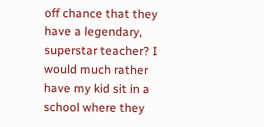off chance that they have a legendary, superstar teacher? I would much rather have my kid sit in a school where they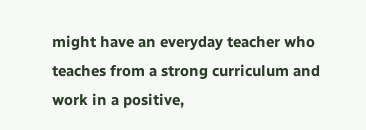might have an everyday teacher who teaches from a strong curriculum and work in a positive,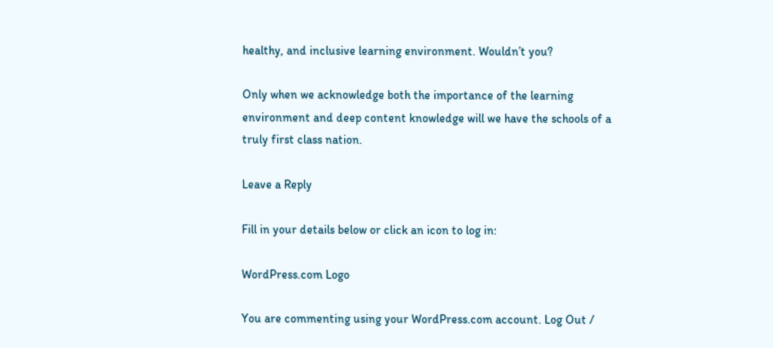healthy, and inclusive learning environment. Wouldn’t you?

Only when we acknowledge both the importance of the learning environment and deep content knowledge will we have the schools of a truly first class nation.

Leave a Reply

Fill in your details below or click an icon to log in:

WordPress.com Logo

You are commenting using your WordPress.com account. Log Out /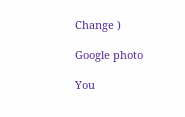Change )

Google photo

You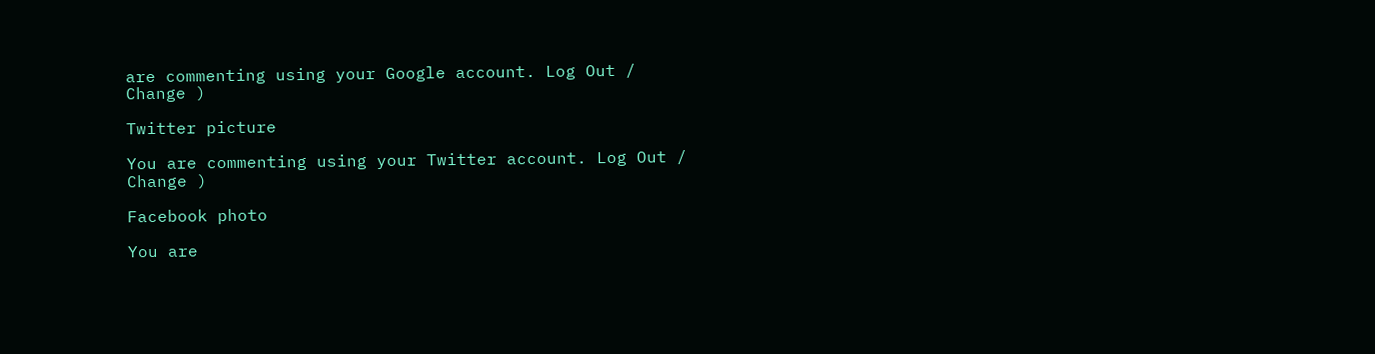are commenting using your Google account. Log Out /  Change )

Twitter picture

You are commenting using your Twitter account. Log Out /  Change )

Facebook photo

You are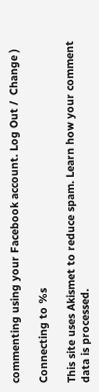commenting using your Facebook account. Log Out /  Change )

Connecting to %s

This site uses Akismet to reduce spam. Learn how your comment data is processed.